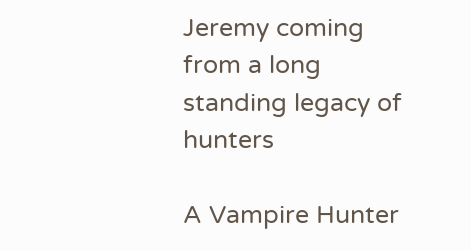Jeremy coming from a long standing legacy of hunters

A Vampire Hunter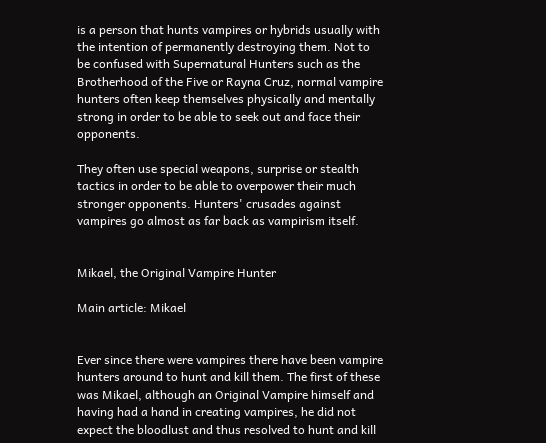is a person that hunts vampires or hybrids usually with the intention of permanently destroying them. Not to be confused with Supernatural Hunters such as the Brotherhood of the Five or Rayna Cruz, normal vampire hunters often keep themselves physically and mentally strong in order to be able to seek out and face their opponents.

They often use special weapons, surprise or stealth tactics in order to be able to overpower their much stronger opponents. Hunters' crusades against vampires go almost as far back as vampirism itself.


Mikael, the Original Vampire Hunter

Main article: Mikael


Ever since there were vampires there have been vampire hunters around to hunt and kill them. The first of these was Mikael, although an Original Vampire himself and having had a hand in creating vampires, he did not expect the bloodlust and thus resolved to hunt and kill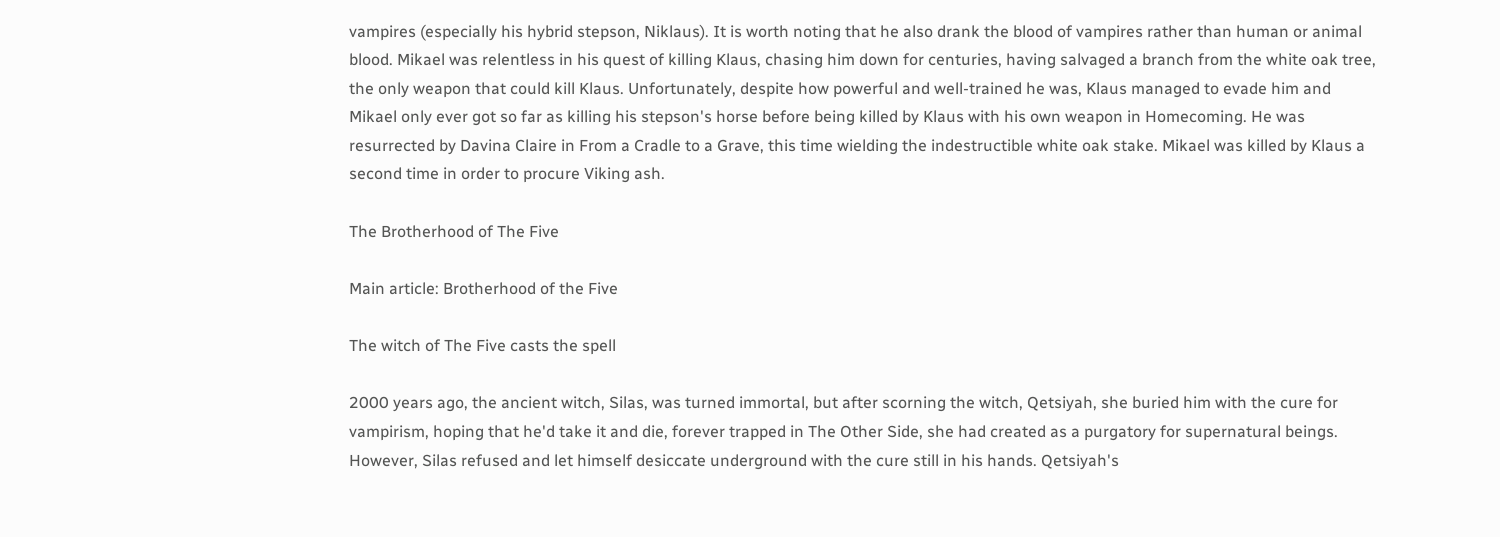vampires (especially his hybrid stepson, Niklaus). It is worth noting that he also drank the blood of vampires rather than human or animal blood. Mikael was relentless in his quest of killing Klaus, chasing him down for centuries, having salvaged a branch from the white oak tree, the only weapon that could kill Klaus. Unfortunately, despite how powerful and well-trained he was, Klaus managed to evade him and Mikael only ever got so far as killing his stepson's horse before being killed by Klaus with his own weapon in Homecoming. He was resurrected by Davina Claire in From a Cradle to a Grave, this time wielding the indestructible white oak stake. Mikael was killed by Klaus a second time in order to procure Viking ash.

The Brotherhood of The Five

Main article: Brotherhood of the Five

The witch of The Five casts the spell

2000 years ago, the ancient witch, Silas, was turned immortal, but after scorning the witch, Qetsiyah, she buried him with the cure for vampirism, hoping that he'd take it and die, forever trapped in The Other Side, she had created as a purgatory for supernatural beings. However, Silas refused and let himself desiccate underground with the cure still in his hands. Qetsiyah's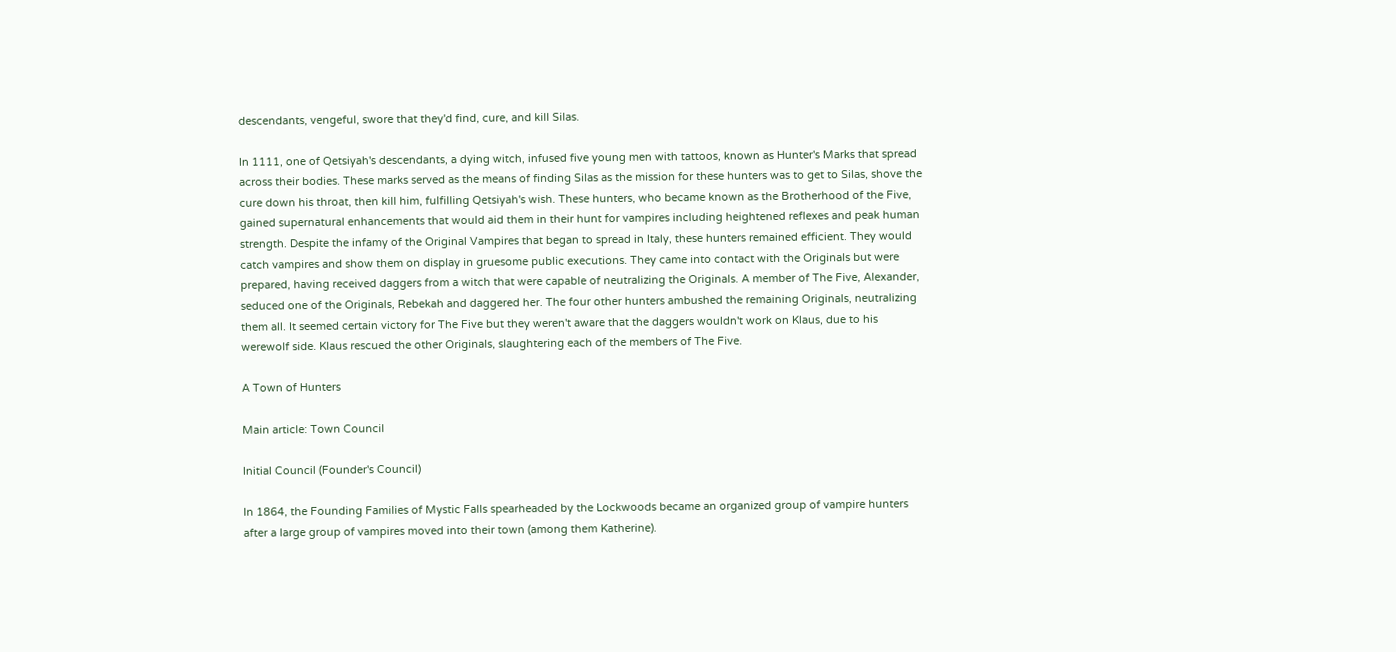descendants, vengeful, swore that they'd find, cure, and kill Silas.

In 1111, one of Qetsiyah's descendants, a dying witch, infused five young men with tattoos, known as Hunter's Marks that spread across their bodies. These marks served as the means of finding Silas as the mission for these hunters was to get to Silas, shove the cure down his throat, then kill him, fulfilling Qetsiyah's wish. These hunters, who became known as the Brotherhood of the Five, gained supernatural enhancements that would aid them in their hunt for vampires including heightened reflexes and peak human strength. Despite the infamy of the Original Vampires that began to spread in Italy, these hunters remained efficient. They would catch vampires and show them on display in gruesome public executions. They came into contact with the Originals but were prepared, having received daggers from a witch that were capable of neutralizing the Originals. A member of The Five, Alexander, seduced one of the Originals, Rebekah and daggered her. The four other hunters ambushed the remaining Originals, neutralizing them all. It seemed certain victory for The Five but they weren't aware that the daggers wouldn't work on Klaus, due to his werewolf side. Klaus rescued the other Originals, slaughtering each of the members of The Five.

A Town of Hunters

Main article: Town Council

Initial Council (Founder's Council)

In 1864, the Founding Families of Mystic Falls spearheaded by the Lockwoods became an organized group of vampire hunters after a large group of vampires moved into their town (among them Katherine).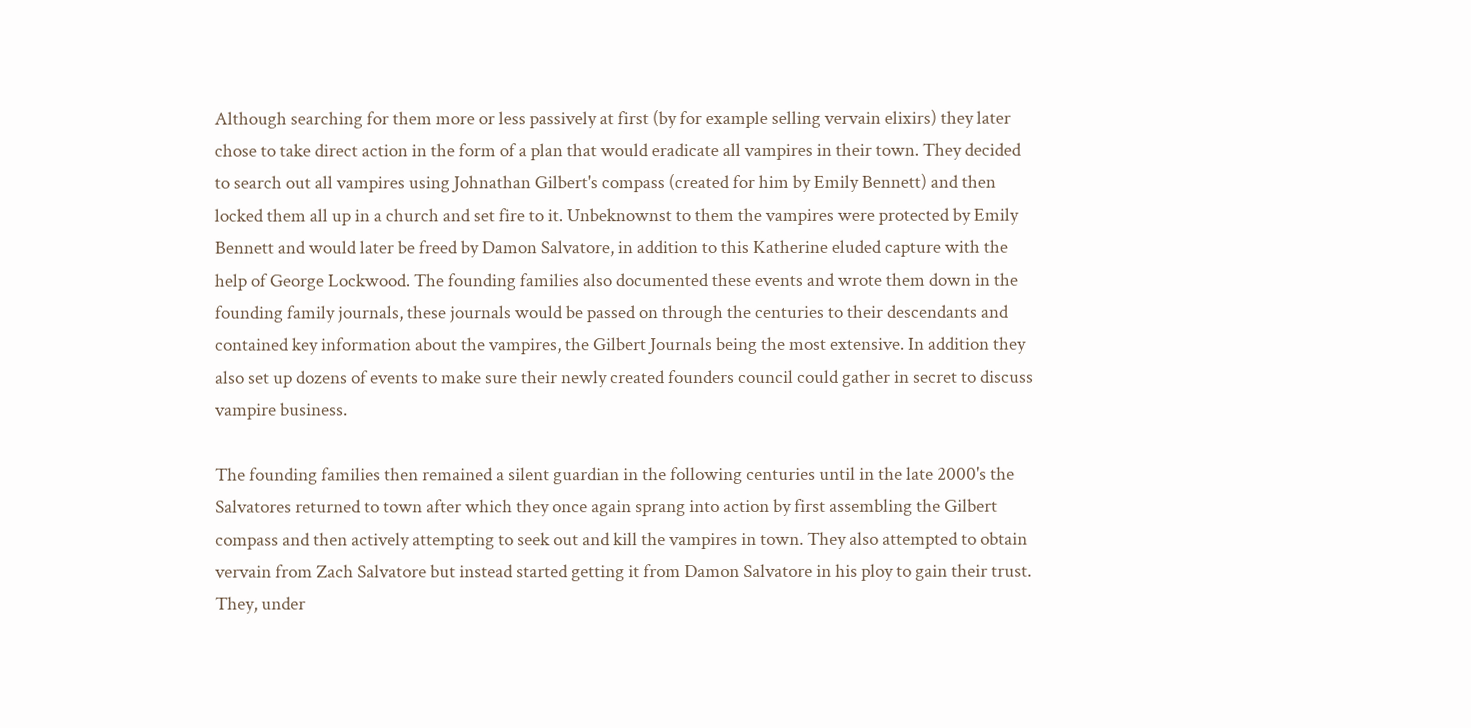Although searching for them more or less passively at first (by for example selling vervain elixirs) they later chose to take direct action in the form of a plan that would eradicate all vampires in their town. They decided to search out all vampires using Johnathan Gilbert's compass (created for him by Emily Bennett) and then locked them all up in a church and set fire to it. Unbeknownst to them the vampires were protected by Emily Bennett and would later be freed by Damon Salvatore, in addition to this Katherine eluded capture with the help of George Lockwood. The founding families also documented these events and wrote them down in the founding family journals, these journals would be passed on through the centuries to their descendants and contained key information about the vampires, the Gilbert Journals being the most extensive. In addition they also set up dozens of events to make sure their newly created founders council could gather in secret to discuss vampire business.

The founding families then remained a silent guardian in the following centuries until in the late 2000's the Salvatores returned to town after which they once again sprang into action by first assembling the Gilbert compass and then actively attempting to seek out and kill the vampires in town. They also attempted to obtain vervain from Zach Salvatore but instead started getting it from Damon Salvatore in his ploy to gain their trust. They, under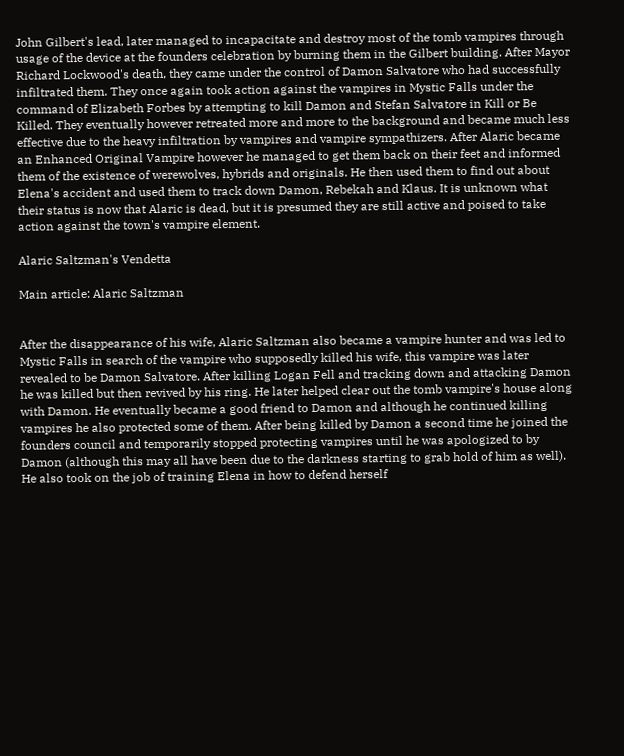John Gilbert's lead, later managed to incapacitate and destroy most of the tomb vampires through usage of the device at the founders celebration by burning them in the Gilbert building. After Mayor Richard Lockwood's death, they came under the control of Damon Salvatore who had successfully infiltrated them. They once again took action against the vampires in Mystic Falls under the command of Elizabeth Forbes by attempting to kill Damon and Stefan Salvatore in Kill or Be Killed. They eventually however retreated more and more to the background and became much less effective due to the heavy infiltration by vampires and vampire sympathizers. After Alaric became an Enhanced Original Vampire however he managed to get them back on their feet and informed them of the existence of werewolves, hybrids and originals. He then used them to find out about Elena's accident and used them to track down Damon, Rebekah and Klaus. It is unknown what their status is now that Alaric is dead, but it is presumed they are still active and poised to take action against the town's vampire element.

Alaric Saltzman's Vendetta

Main article: Alaric Saltzman


After the disappearance of his wife, Alaric Saltzman also became a vampire hunter and was led to Mystic Falls in search of the vampire who supposedly killed his wife, this vampire was later revealed to be Damon Salvatore. After killing Logan Fell and tracking down and attacking Damon he was killed but then revived by his ring. He later helped clear out the tomb vampire's house along with Damon. He eventually became a good friend to Damon and although he continued killing vampires he also protected some of them. After being killed by Damon a second time he joined the founders council and temporarily stopped protecting vampires until he was apologized to by Damon (although this may all have been due to the darkness starting to grab hold of him as well). He also took on the job of training Elena in how to defend herself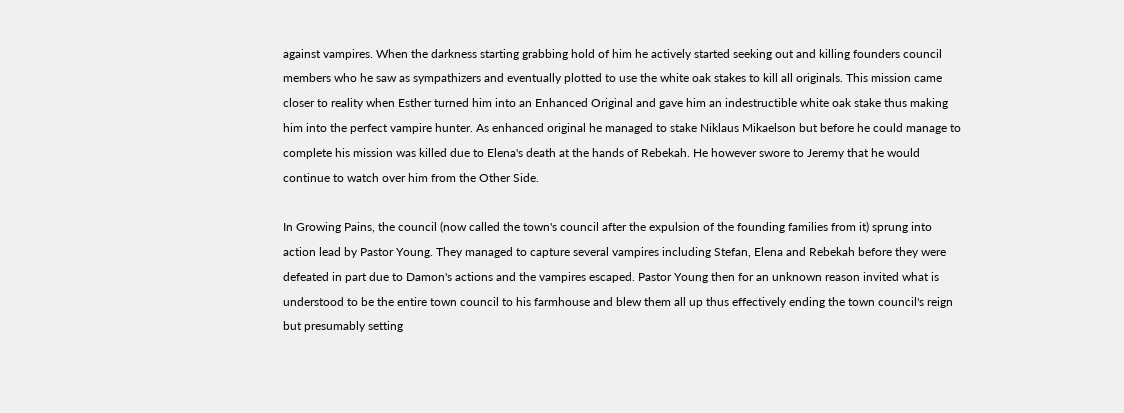against vampires. When the darkness starting grabbing hold of him he actively started seeking out and killing founders council members who he saw as sympathizers and eventually plotted to use the white oak stakes to kill all originals. This mission came closer to reality when Esther turned him into an Enhanced Original and gave him an indestructible white oak stake thus making him into the perfect vampire hunter. As enhanced original he managed to stake Niklaus Mikaelson but before he could manage to complete his mission was killed due to Elena's death at the hands of Rebekah. He however swore to Jeremy that he would continue to watch over him from the Other Side.

In Growing Pains, the council (now called the town's council after the expulsion of the founding families from it) sprung into action lead by Pastor Young. They managed to capture several vampires including Stefan, Elena and Rebekah before they were defeated in part due to Damon's actions and the vampires escaped. Pastor Young then for an unknown reason invited what is understood to be the entire town council to his farmhouse and blew them all up thus effectively ending the town council's reign but presumably setting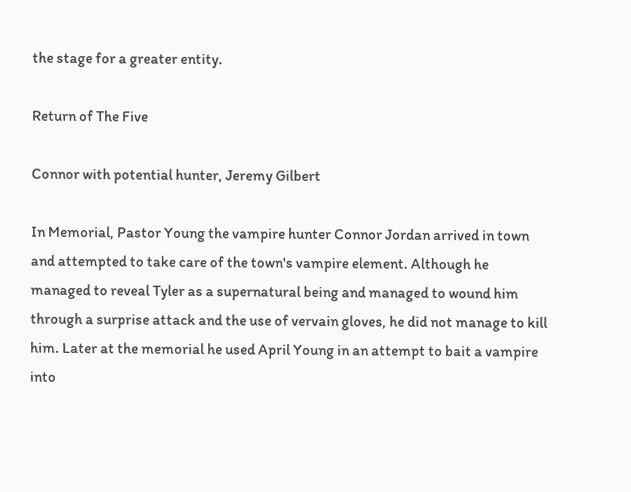the stage for a greater entity.

Return of The Five

Connor with potential hunter, Jeremy Gilbert

In Memorial, Pastor Young the vampire hunter Connor Jordan arrived in town and attempted to take care of the town's vampire element. Although he managed to reveal Tyler as a supernatural being and managed to wound him through a surprise attack and the use of vervain gloves, he did not manage to kill him. Later at the memorial he used April Young in an attempt to bait a vampire into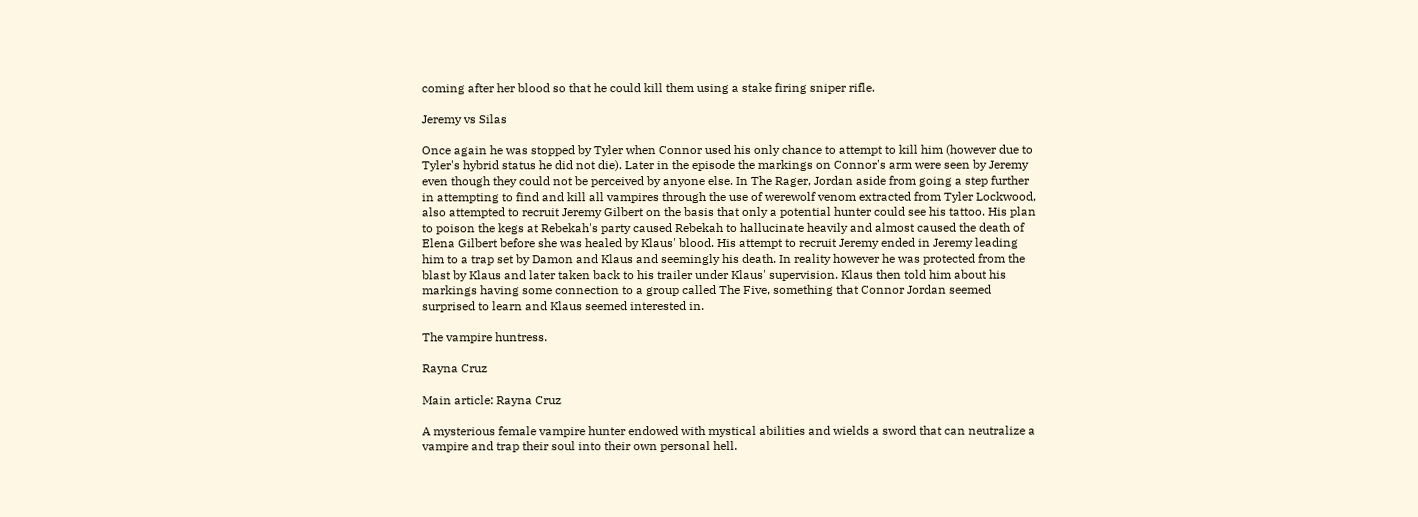coming after her blood so that he could kill them using a stake firing sniper rifle.

Jeremy vs Silas

Once again he was stopped by Tyler when Connor used his only chance to attempt to kill him (however due to Tyler's hybrid status he did not die). Later in the episode the markings on Connor's arm were seen by Jeremy even though they could not be perceived by anyone else. In The Rager, Jordan aside from going a step further in attempting to find and kill all vampires through the use of werewolf venom extracted from Tyler Lockwood, also attempted to recruit Jeremy Gilbert on the basis that only a potential hunter could see his tattoo. His plan to poison the kegs at Rebekah's party caused Rebekah to hallucinate heavily and almost caused the death of Elena Gilbert before she was healed by Klaus' blood. His attempt to recruit Jeremy ended in Jeremy leading him to a trap set by Damon and Klaus and seemingly his death. In reality however he was protected from the blast by Klaus and later taken back to his trailer under Klaus' supervision. Klaus then told him about his markings having some connection to a group called The Five, something that Connor Jordan seemed surprised to learn and Klaus seemed interested in.

The vampire huntress.

Rayna Cruz

Main article: Rayna Cruz

A mysterious female vampire hunter endowed with mystical abilities and wields a sword that can neutralize a vampire and trap their soul into their own personal hell.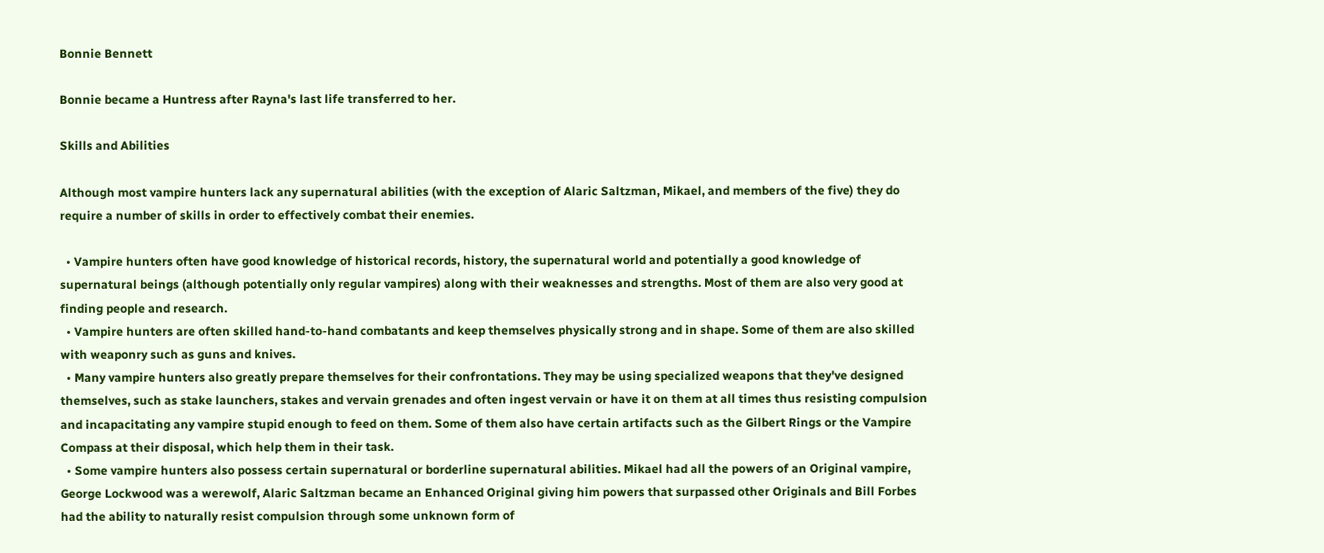Bonnie Bennett

Bonnie became a Huntress after Rayna's last life transferred to her.

Skills and Abilities

Although most vampire hunters lack any supernatural abilities (with the exception of Alaric Saltzman, Mikael, and members of the five) they do require a number of skills in order to effectively combat their enemies.

  • Vampire hunters often have good knowledge of historical records, history, the supernatural world and potentially a good knowledge of supernatural beings (although potentially only regular vampires) along with their weaknesses and strengths. Most of them are also very good at finding people and research.
  • Vampire hunters are often skilled hand-to-hand combatants and keep themselves physically strong and in shape. Some of them are also skilled with weaponry such as guns and knives.
  • Many vampire hunters also greatly prepare themselves for their confrontations. They may be using specialized weapons that they've designed themselves, such as stake launchers, stakes and vervain grenades and often ingest vervain or have it on them at all times thus resisting compulsion and incapacitating any vampire stupid enough to feed on them. Some of them also have certain artifacts such as the Gilbert Rings or the Vampire Compass at their disposal, which help them in their task.
  • Some vampire hunters also possess certain supernatural or borderline supernatural abilities. Mikael had all the powers of an Original vampire, George Lockwood was a werewolf, Alaric Saltzman became an Enhanced Original giving him powers that surpassed other Originals and Bill Forbes had the ability to naturally resist compulsion through some unknown form of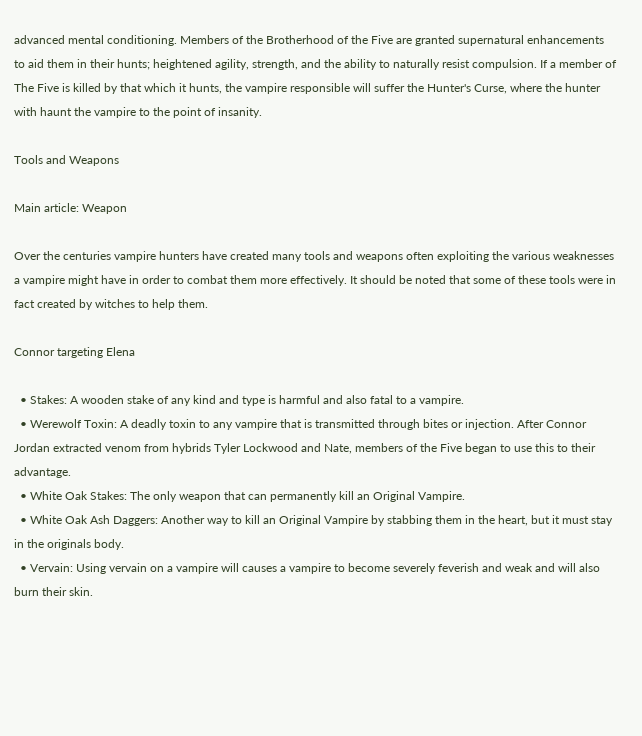advanced mental conditioning. Members of the Brotherhood of the Five are granted supernatural enhancements to aid them in their hunts; heightened agility, strength, and the ability to naturally resist compulsion. If a member of The Five is killed by that which it hunts, the vampire responsible will suffer the Hunter's Curse, where the hunter with haunt the vampire to the point of insanity.

Tools and Weapons

Main article: Weapon

Over the centuries vampire hunters have created many tools and weapons often exploiting the various weaknesses a vampire might have in order to combat them more effectively. It should be noted that some of these tools were in fact created by witches to help them.

Connor targeting Elena

  • Stakes: A wooden stake of any kind and type is harmful and also fatal to a vampire.
  • Werewolf Toxin: A deadly toxin to any vampire that is transmitted through bites or injection. After Connor Jordan extracted venom from hybrids Tyler Lockwood and Nate, members of the Five began to use this to their advantage.
  • White Oak Stakes: The only weapon that can permanently kill an Original Vampire.
  • White Oak Ash Daggers: Another way to kill an Original Vampire by stabbing them in the heart, but it must stay in the originals body.
  • Vervain: Using vervain on a vampire will causes a vampire to become severely feverish and weak and will also burn their skin.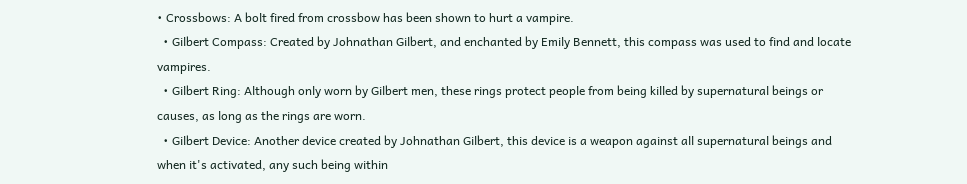• Crossbows: A bolt fired from crossbow has been shown to hurt a vampire.
  • Gilbert Compass: Created by Johnathan Gilbert, and enchanted by Emily Bennett, this compass was used to find and locate vampires.
  • Gilbert Ring: Although only worn by Gilbert men, these rings protect people from being killed by supernatural beings or causes, as long as the rings are worn.
  • Gilbert Device: Another device created by Johnathan Gilbert, this device is a weapon against all supernatural beings and when it's activated, any such being within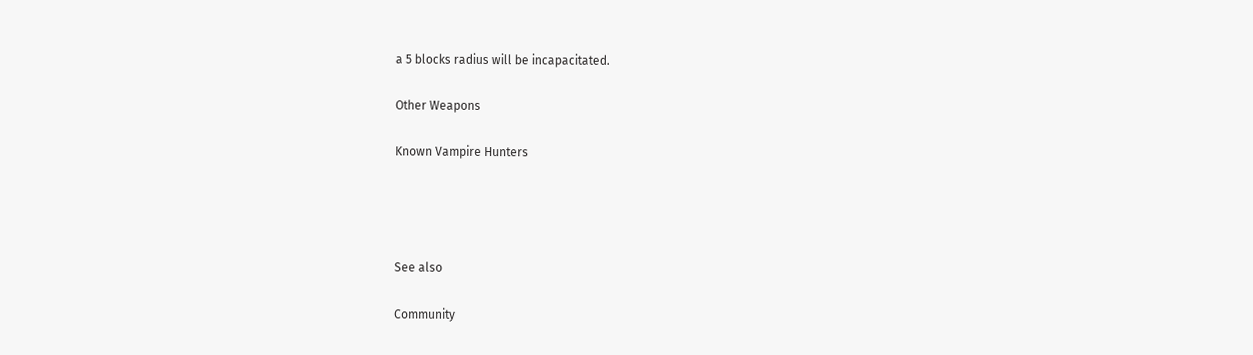a 5 blocks radius will be incapacitated.

Other Weapons

Known Vampire Hunters




See also

Community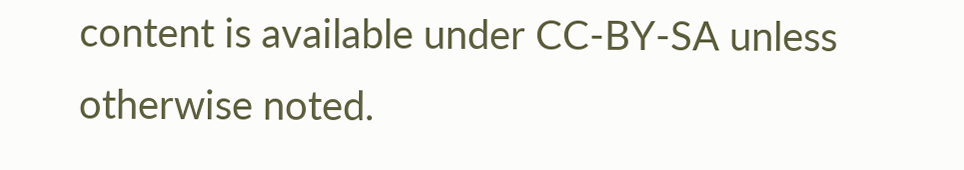content is available under CC-BY-SA unless otherwise noted.